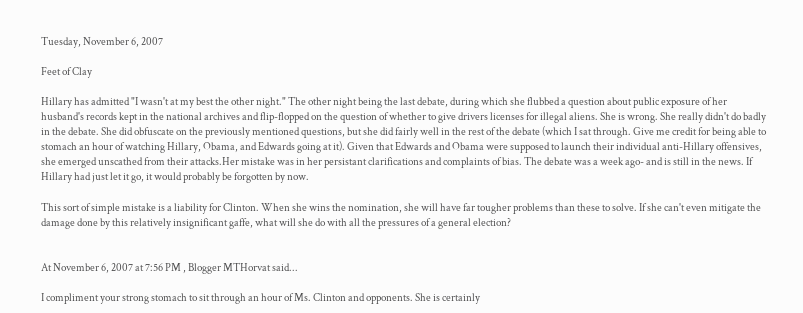Tuesday, November 6, 2007

Feet of Clay

Hillary has admitted "I wasn't at my best the other night." The other night being the last debate, during which she flubbed a question about public exposure of her husband's records kept in the national archives and flip-flopped on the question of whether to give drivers licenses for illegal aliens. She is wrong. She really didn't do badly in the debate. She did obfuscate on the previously mentioned questions, but she did fairly well in the rest of the debate (which I sat through. Give me credit for being able to stomach an hour of watching Hillary, Obama, and Edwards going at it). Given that Edwards and Obama were supposed to launch their individual anti-Hillary offensives, she emerged unscathed from their attacks.Her mistake was in her persistant clarifications and complaints of bias. The debate was a week ago- and is still in the news. If Hillary had just let it go, it would probably be forgotten by now.

This sort of simple mistake is a liability for Clinton. When she wins the nomination, she will have far tougher problems than these to solve. If she can't even mitigate the damage done by this relatively insignificant gaffe, what will she do with all the pressures of a general election?


At November 6, 2007 at 7:56 PM , Blogger MTHorvat said...

I compliment your strong stomach to sit through an hour of Ms. Clinton and opponents. She is certainly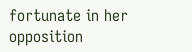fortunate in her opposition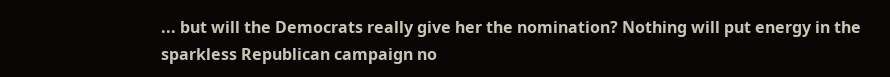... but will the Democrats really give her the nomination? Nothing will put energy in the sparkless Republican campaign no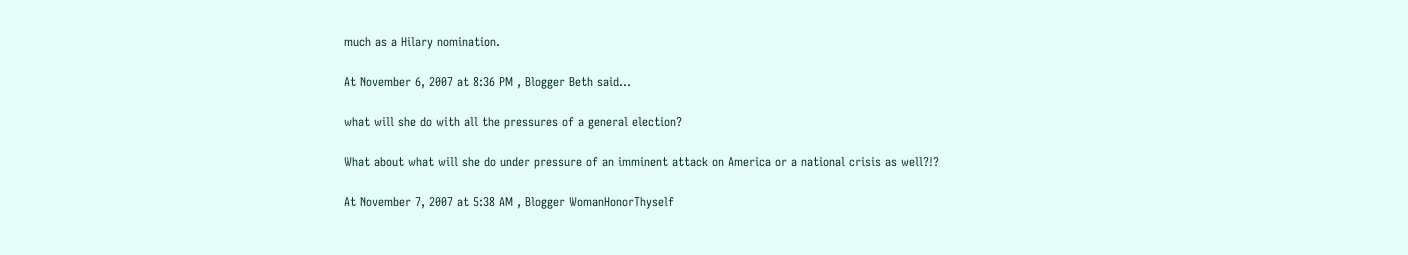much as a Hilary nomination.

At November 6, 2007 at 8:36 PM , Blogger Beth said...

what will she do with all the pressures of a general election?

What about what will she do under pressure of an imminent attack on America or a national crisis as well?!?

At November 7, 2007 at 5:38 AM , Blogger WomanHonorThyself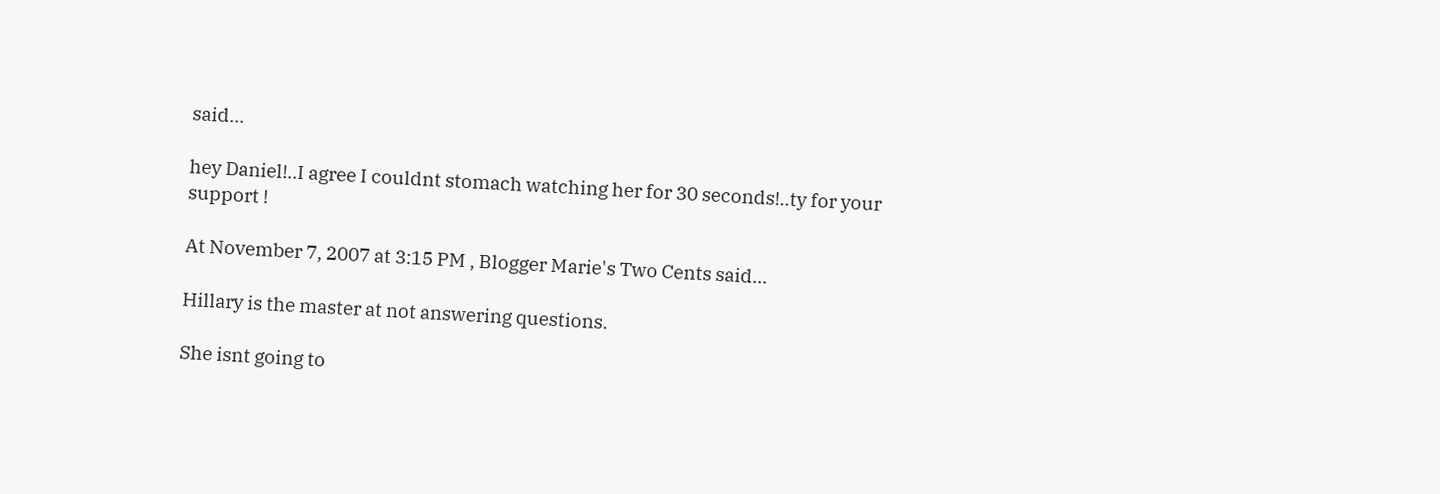said...

hey Daniel!..I agree I couldnt stomach watching her for 30 seconds!..ty for your support !

At November 7, 2007 at 3:15 PM , Blogger Marie's Two Cents said...

Hillary is the master at not answering questions.

She isnt going to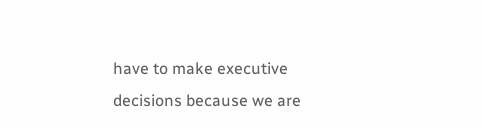have to make executive decisions because we are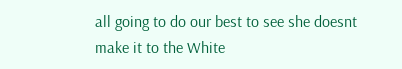all going to do our best to see she doesnt make it to the White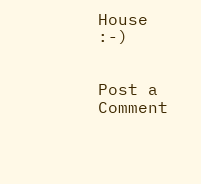House :-)


Post a Comment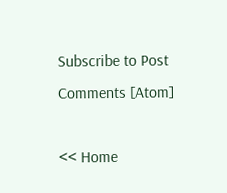Subscribe to Post Comments [Atom]

<< Home